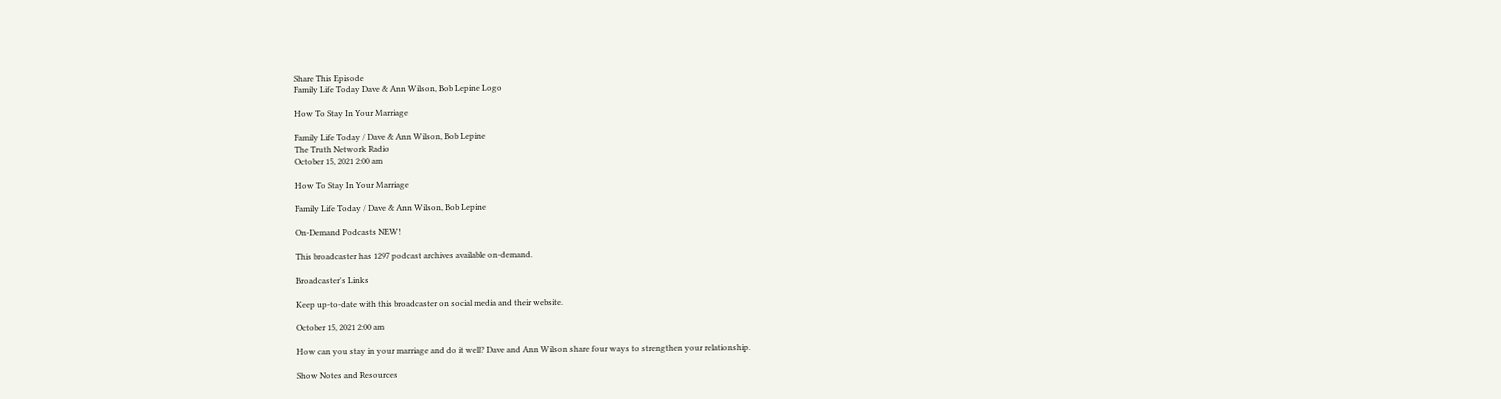Share This Episode
Family Life Today Dave & Ann Wilson, Bob Lepine Logo

How To Stay In Your Marriage

Family Life Today / Dave & Ann Wilson, Bob Lepine
The Truth Network Radio
October 15, 2021 2:00 am

How To Stay In Your Marriage

Family Life Today / Dave & Ann Wilson, Bob Lepine

On-Demand Podcasts NEW!

This broadcaster has 1297 podcast archives available on-demand.

Broadcaster's Links

Keep up-to-date with this broadcaster on social media and their website.

October 15, 2021 2:00 am

How can you stay in your marriage and do it well? Dave and Ann Wilson share four ways to strengthen your relationship.

Show Notes and Resources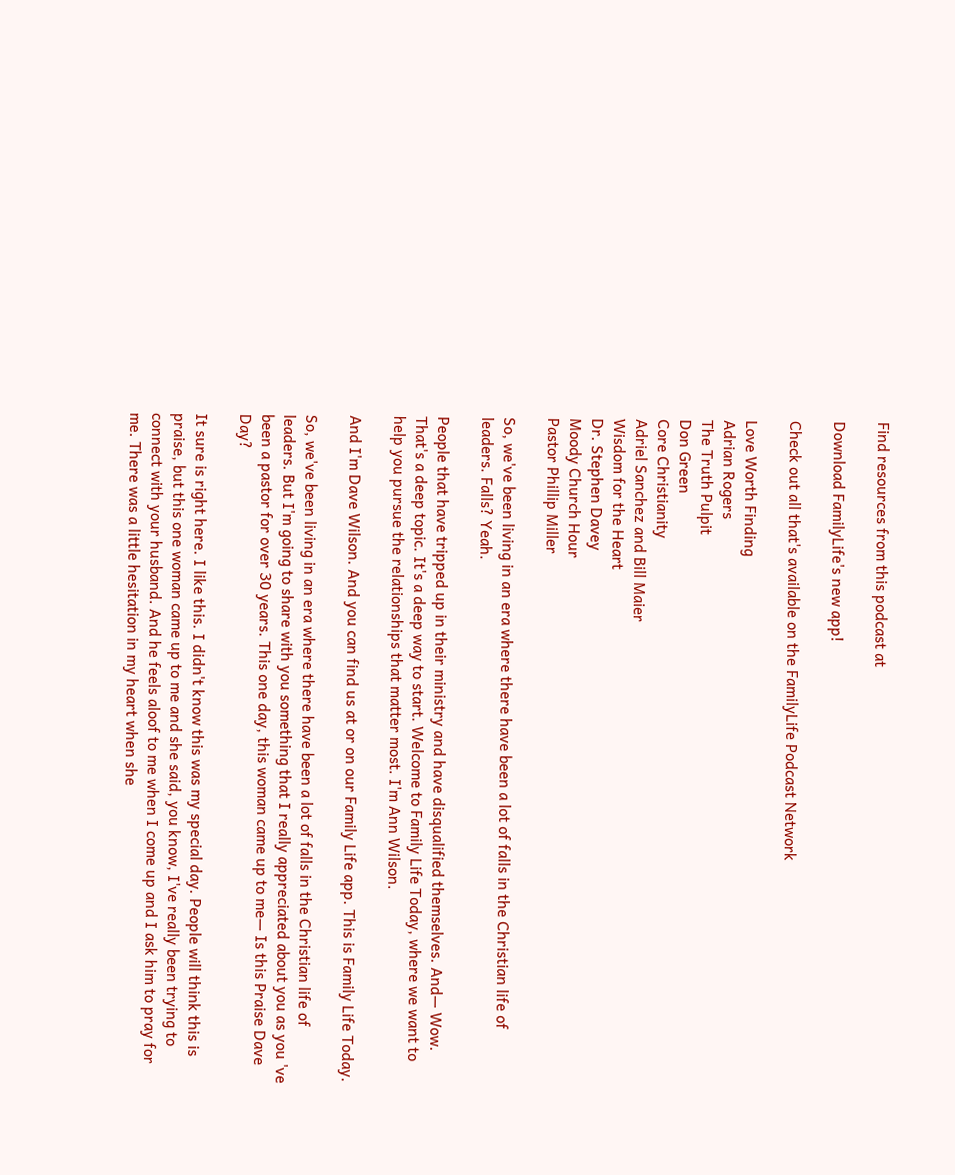Find resources from this podcast at

Download FamilyLife's new app!

Check out all that's available on the FamilyLife Podcast Network

Love Worth Finding
Adrian Rogers
The Truth Pulpit
Don Green
Core Christianity
Adriel Sanchez and Bill Maier
Wisdom for the Heart
Dr. Stephen Davey
Moody Church Hour
Pastor Phillip Miller

So, we've been living in an era where there have been a lot of falls in the Christian life of leaders. Falls? Yeah.

People that have tripped up in their ministry and have disqualified themselves. And— Wow. That's a deep topic. It's a deep way to start. Welcome to Family Life Today, where we want to help you pursue the relationships that matter most. I'm Ann Wilson.

And I'm Dave Wilson. And you can find us at or on our Family Life app. This is Family Life Today.

So, we've been living in an era where there have been a lot of falls in the Christian life of leaders. But I'm going to share with you something that I really appreciated about you as you 've been a pastor for over 30 years. This one day, this woman came up to me— Is this Praise Dave Day?

It sure is right here. I like this. I didn't know this was my special day. People will think this is praise, but this one woman came up to me and she said, you know, I've really been trying to connect with your husband. And he feels aloof to me when I come up and I ask him to pray for me. There was a little hesitation in my heart when she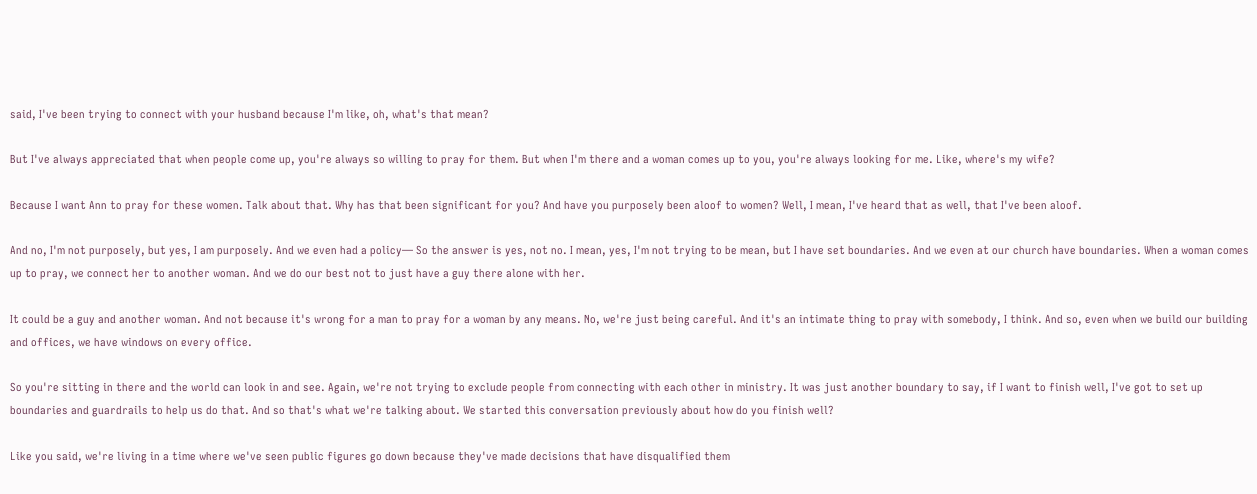said, I've been trying to connect with your husband because I'm like, oh, what's that mean?

But I've always appreciated that when people come up, you're always so willing to pray for them. But when I'm there and a woman comes up to you, you're always looking for me. Like, where's my wife?

Because I want Ann to pray for these women. Talk about that. Why has that been significant for you? And have you purposely been aloof to women? Well, I mean, I've heard that as well, that I've been aloof.

And no, I'm not purposely, but yes, I am purposely. And we even had a policy— So the answer is yes, not no. I mean, yes, I'm not trying to be mean, but I have set boundaries. And we even at our church have boundaries. When a woman comes up to pray, we connect her to another woman. And we do our best not to just have a guy there alone with her.

It could be a guy and another woman. And not because it's wrong for a man to pray for a woman by any means. No, we're just being careful. And it's an intimate thing to pray with somebody, I think. And so, even when we build our building and offices, we have windows on every office.

So you're sitting in there and the world can look in and see. Again, we're not trying to exclude people from connecting with each other in ministry. It was just another boundary to say, if I want to finish well, I've got to set up boundaries and guardrails to help us do that. And so that's what we're talking about. We started this conversation previously about how do you finish well?

Like you said, we're living in a time where we've seen public figures go down because they've made decisions that have disqualified them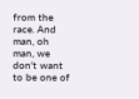from the race. And man, oh man, we don't want to be one of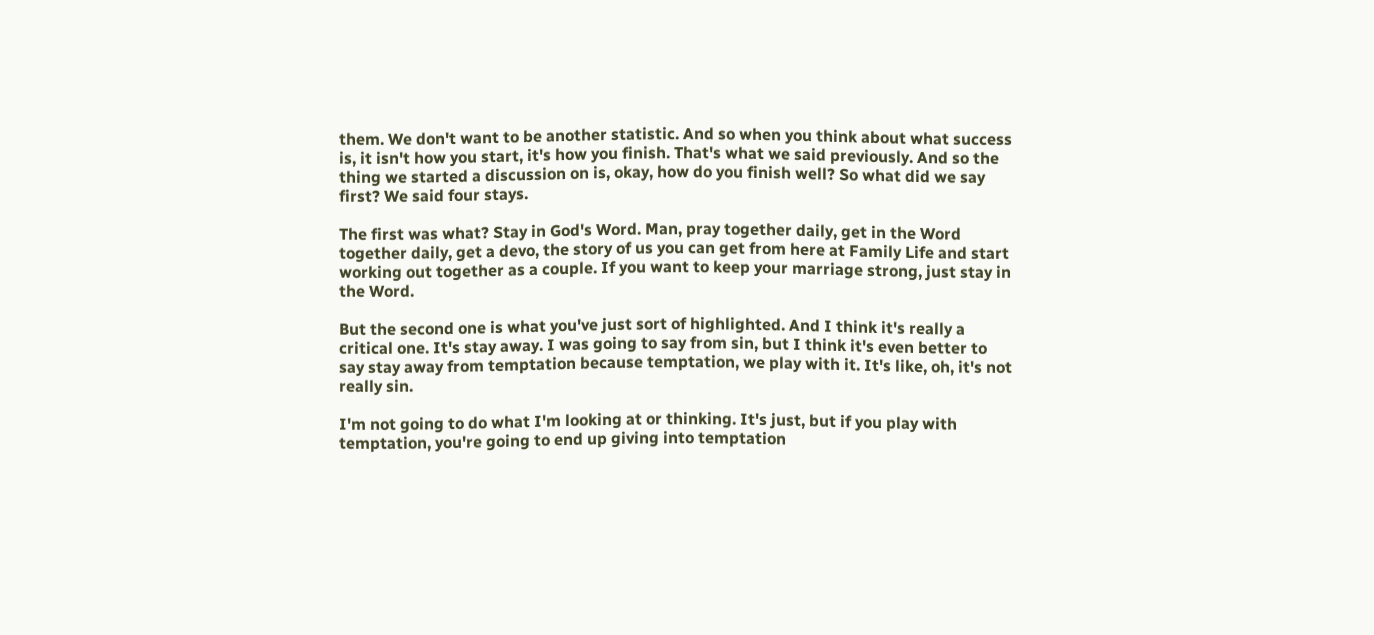them. We don't want to be another statistic. And so when you think about what success is, it isn't how you start, it's how you finish. That's what we said previously. And so the thing we started a discussion on is, okay, how do you finish well? So what did we say first? We said four stays.

The first was what? Stay in God's Word. Man, pray together daily, get in the Word together daily, get a devo, the story of us you can get from here at Family Life and start working out together as a couple. If you want to keep your marriage strong, just stay in the Word.

But the second one is what you've just sort of highlighted. And I think it's really a critical one. It's stay away. I was going to say from sin, but I think it's even better to say stay away from temptation because temptation, we play with it. It's like, oh, it's not really sin.

I'm not going to do what I'm looking at or thinking. It's just, but if you play with temptation, you're going to end up giving into temptation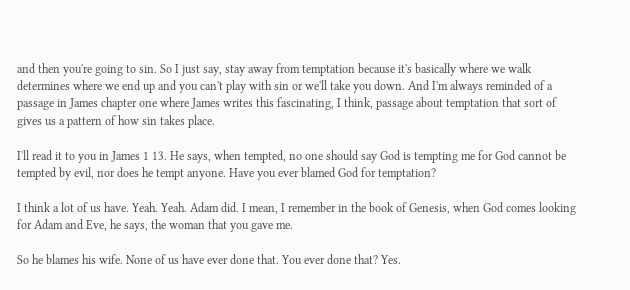and then you're going to sin. So I just say, stay away from temptation because it's basically where we walk determines where we end up and you can't play with sin or we'll take you down. And I'm always reminded of a passage in James chapter one where James writes this fascinating, I think, passage about temptation that sort of gives us a pattern of how sin takes place.

I'll read it to you in James 1 13. He says, when tempted, no one should say God is tempting me for God cannot be tempted by evil, nor does he tempt anyone. Have you ever blamed God for temptation?

I think a lot of us have. Yeah. Yeah. Adam did. I mean, I remember in the book of Genesis, when God comes looking for Adam and Eve, he says, the woman that you gave me.

So he blames his wife. None of us have ever done that. You ever done that? Yes.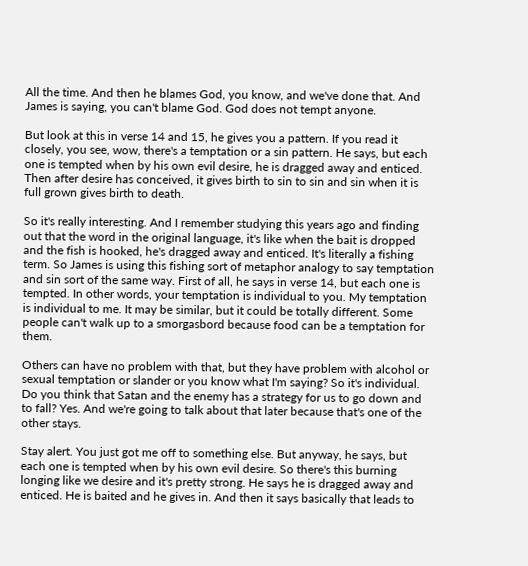All the time. And then he blames God, you know, and we've done that. And James is saying, you can't blame God. God does not tempt anyone.

But look at this in verse 14 and 15, he gives you a pattern. If you read it closely, you see, wow, there's a temptation or a sin pattern. He says, but each one is tempted when by his own evil desire, he is dragged away and enticed. Then after desire has conceived, it gives birth to sin to sin and sin when it is full grown gives birth to death.

So it's really interesting. And I remember studying this years ago and finding out that the word in the original language, it's like when the bait is dropped and the fish is hooked, he's dragged away and enticed. It's literally a fishing term. So James is using this fishing sort of metaphor analogy to say temptation and sin sort of the same way. First of all, he says in verse 14, but each one is tempted. In other words, your temptation is individual to you. My temptation is individual to me. It may be similar, but it could be totally different. Some people can't walk up to a smorgasbord because food can be a temptation for them.

Others can have no problem with that, but they have problem with alcohol or sexual temptation or slander or you know what I'm saying? So it's individual. Do you think that Satan and the enemy has a strategy for us to go down and to fall? Yes. And we're going to talk about that later because that's one of the other stays.

Stay alert. You just got me off to something else. But anyway, he says, but each one is tempted when by his own evil desire. So there's this burning longing like we desire and it's pretty strong. He says he is dragged away and enticed. He is baited and he gives in. And then it says basically that leads to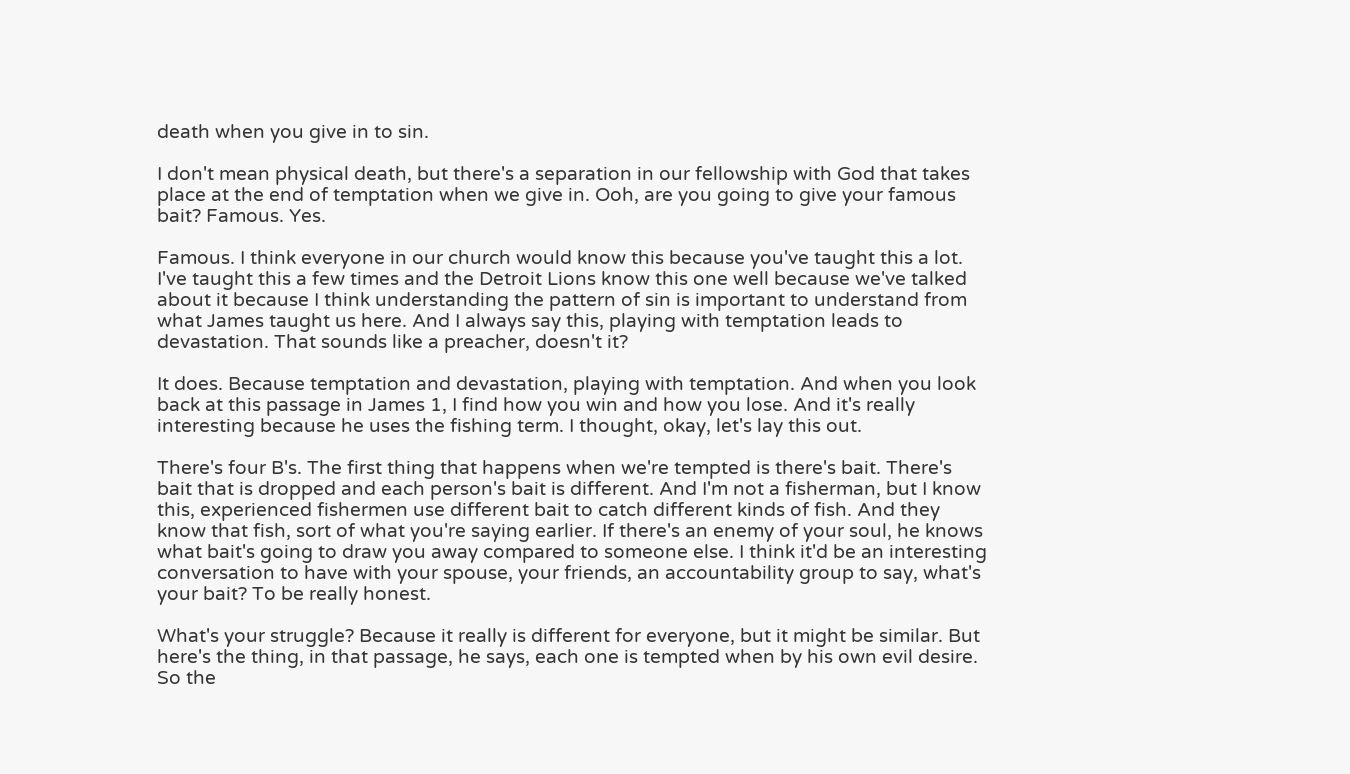death when you give in to sin.

I don't mean physical death, but there's a separation in our fellowship with God that takes place at the end of temptation when we give in. Ooh, are you going to give your famous bait? Famous. Yes.

Famous. I think everyone in our church would know this because you've taught this a lot. I've taught this a few times and the Detroit Lions know this one well because we've talked about it because I think understanding the pattern of sin is important to understand from what James taught us here. And I always say this, playing with temptation leads to devastation. That sounds like a preacher, doesn't it?

It does. Because temptation and devastation, playing with temptation. And when you look back at this passage in James 1, I find how you win and how you lose. And it's really interesting because he uses the fishing term. I thought, okay, let's lay this out.

There's four B's. The first thing that happens when we're tempted is there's bait. There's bait that is dropped and each person's bait is different. And I'm not a fisherman, but I know this, experienced fishermen use different bait to catch different kinds of fish. And they know that fish, sort of what you're saying earlier. If there's an enemy of your soul, he knows what bait's going to draw you away compared to someone else. I think it'd be an interesting conversation to have with your spouse, your friends, an accountability group to say, what's your bait? To be really honest.

What's your struggle? Because it really is different for everyone, but it might be similar. But here's the thing, in that passage, he says, each one is tempted when by his own evil desire. So the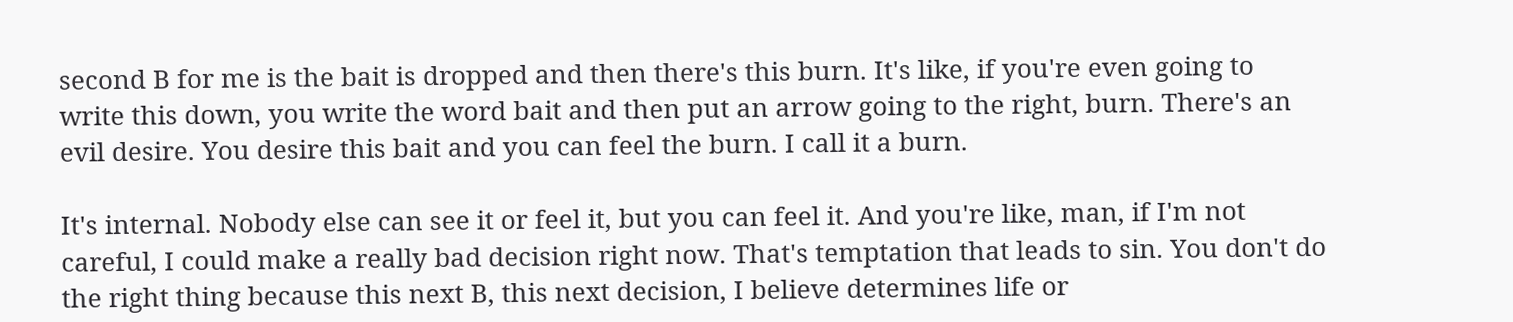second B for me is the bait is dropped and then there's this burn. It's like, if you're even going to write this down, you write the word bait and then put an arrow going to the right, burn. There's an evil desire. You desire this bait and you can feel the burn. I call it a burn.

It's internal. Nobody else can see it or feel it, but you can feel it. And you're like, man, if I'm not careful, I could make a really bad decision right now. That's temptation that leads to sin. You don't do the right thing because this next B, this next decision, I believe determines life or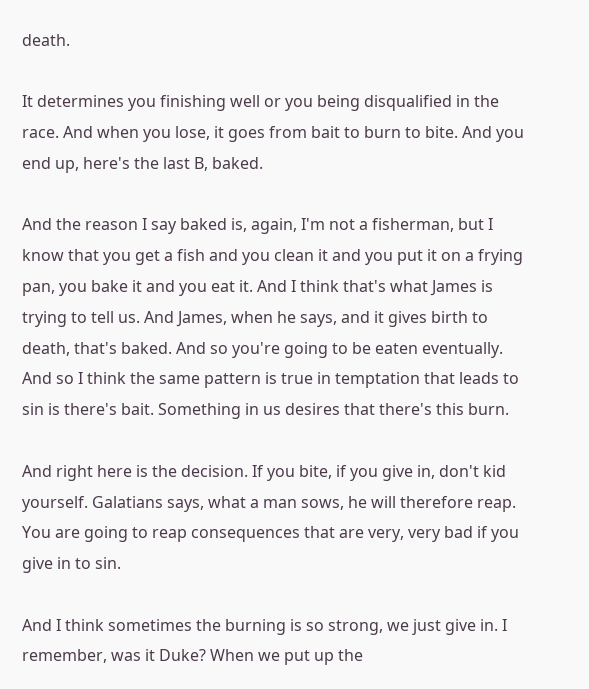death.

It determines you finishing well or you being disqualified in the race. And when you lose, it goes from bait to burn to bite. And you end up, here's the last B, baked.

And the reason I say baked is, again, I'm not a fisherman, but I know that you get a fish and you clean it and you put it on a frying pan, you bake it and you eat it. And I think that's what James is trying to tell us. And James, when he says, and it gives birth to death, that's baked. And so you're going to be eaten eventually. And so I think the same pattern is true in temptation that leads to sin is there's bait. Something in us desires that there's this burn.

And right here is the decision. If you bite, if you give in, don't kid yourself. Galatians says, what a man sows, he will therefore reap. You are going to reap consequences that are very, very bad if you give in to sin.

And I think sometimes the burning is so strong, we just give in. I remember, was it Duke? When we put up the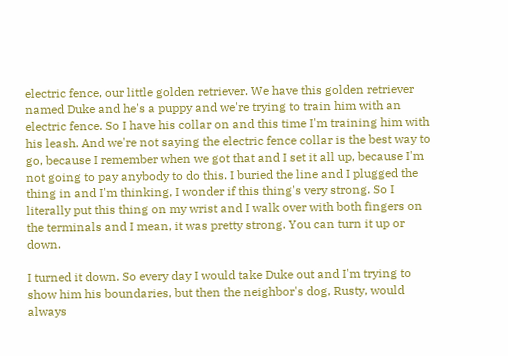electric fence, our little golden retriever. We have this golden retriever named Duke and he's a puppy and we're trying to train him with an electric fence. So I have his collar on and this time I'm training him with his leash. And we're not saying the electric fence collar is the best way to go, because I remember when we got that and I set it all up, because I'm not going to pay anybody to do this. I buried the line and I plugged the thing in and I'm thinking, I wonder if this thing's very strong. So I literally put this thing on my wrist and I walk over with both fingers on the terminals and I mean, it was pretty strong. You can turn it up or down.

I turned it down. So every day I would take Duke out and I'm trying to show him his boundaries, but then the neighbor's dog, Rusty, would always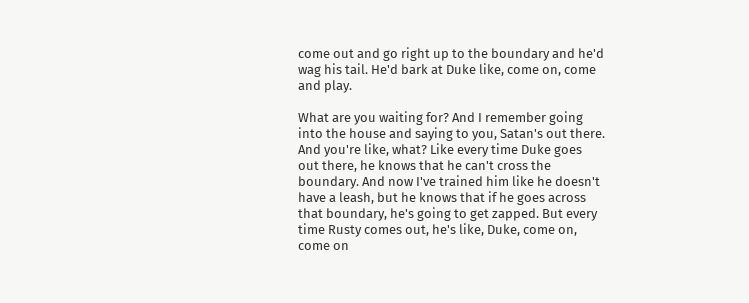come out and go right up to the boundary and he'd wag his tail. He'd bark at Duke like, come on, come and play.

What are you waiting for? And I remember going into the house and saying to you, Satan's out there. And you're like, what? Like every time Duke goes out there, he knows that he can't cross the boundary. And now I've trained him like he doesn't have a leash, but he knows that if he goes across that boundary, he's going to get zapped. But every time Rusty comes out, he's like, Duke, come on, come on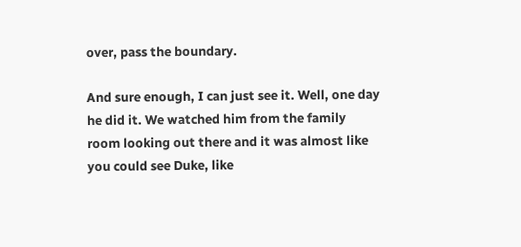over, pass the boundary.

And sure enough, I can just see it. Well, one day he did it. We watched him from the family room looking out there and it was almost like you could see Duke, like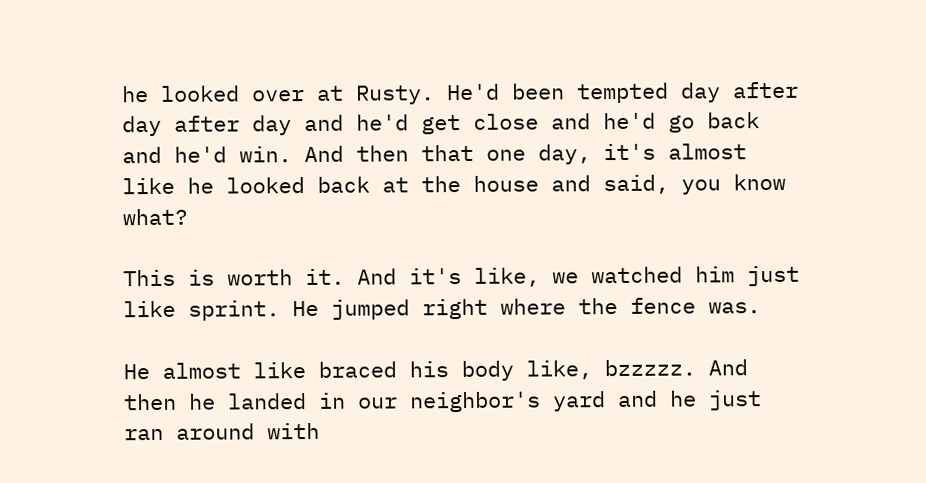he looked over at Rusty. He'd been tempted day after day after day and he'd get close and he'd go back and he'd win. And then that one day, it's almost like he looked back at the house and said, you know what?

This is worth it. And it's like, we watched him just like sprint. He jumped right where the fence was.

He almost like braced his body like, bzzzzz. And then he landed in our neighbor's yard and he just ran around with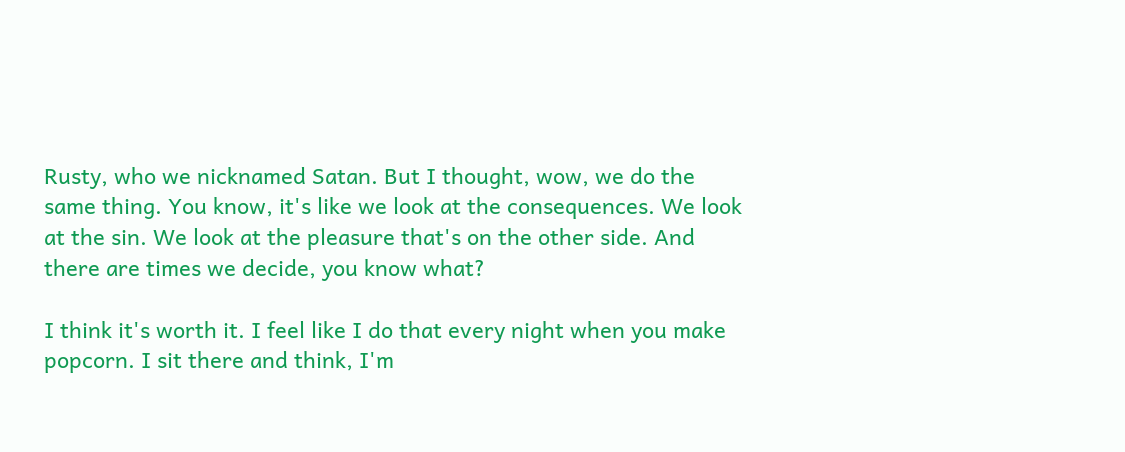Rusty, who we nicknamed Satan. But I thought, wow, we do the same thing. You know, it's like we look at the consequences. We look at the sin. We look at the pleasure that's on the other side. And there are times we decide, you know what?

I think it's worth it. I feel like I do that every night when you make popcorn. I sit there and think, I'm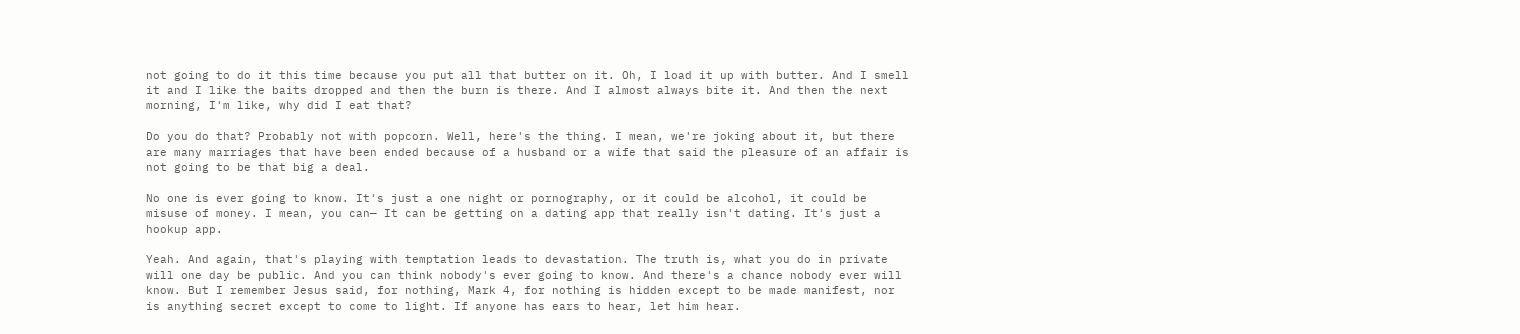not going to do it this time because you put all that butter on it. Oh, I load it up with butter. And I smell it and I like the baits dropped and then the burn is there. And I almost always bite it. And then the next morning, I'm like, why did I eat that?

Do you do that? Probably not with popcorn. Well, here's the thing. I mean, we're joking about it, but there are many marriages that have been ended because of a husband or a wife that said the pleasure of an affair is not going to be that big a deal.

No one is ever going to know. It's just a one night or pornography, or it could be alcohol, it could be misuse of money. I mean, you can— It can be getting on a dating app that really isn't dating. It's just a hookup app.

Yeah. And again, that's playing with temptation leads to devastation. The truth is, what you do in private will one day be public. And you can think nobody's ever going to know. And there's a chance nobody ever will know. But I remember Jesus said, for nothing, Mark 4, for nothing is hidden except to be made manifest, nor is anything secret except to come to light. If anyone has ears to hear, let him hear.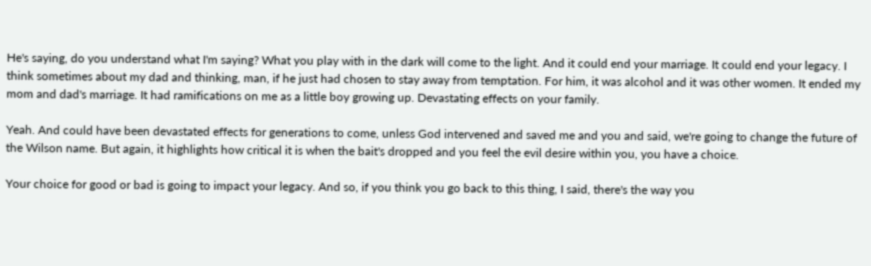He's saying, do you understand what I'm saying? What you play with in the dark will come to the light. And it could end your marriage. It could end your legacy. I think sometimes about my dad and thinking, man, if he just had chosen to stay away from temptation. For him, it was alcohol and it was other women. It ended my mom and dad's marriage. It had ramifications on me as a little boy growing up. Devastating effects on your family.

Yeah. And could have been devastated effects for generations to come, unless God intervened and saved me and you and said, we're going to change the future of the Wilson name. But again, it highlights how critical it is when the bait's dropped and you feel the evil desire within you, you have a choice.

Your choice for good or bad is going to impact your legacy. And so, if you think you go back to this thing, I said, there's the way you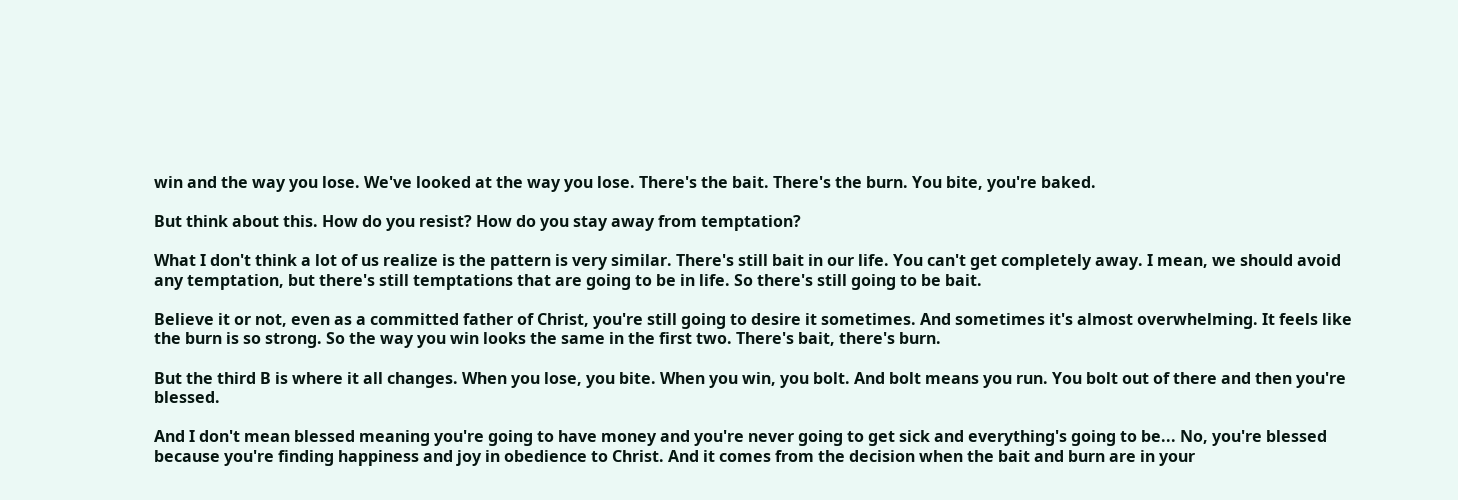win and the way you lose. We've looked at the way you lose. There's the bait. There's the burn. You bite, you're baked.

But think about this. How do you resist? How do you stay away from temptation?

What I don't think a lot of us realize is the pattern is very similar. There's still bait in our life. You can't get completely away. I mean, we should avoid any temptation, but there's still temptations that are going to be in life. So there's still going to be bait.

Believe it or not, even as a committed father of Christ, you're still going to desire it sometimes. And sometimes it's almost overwhelming. It feels like the burn is so strong. So the way you win looks the same in the first two. There's bait, there's burn.

But the third B is where it all changes. When you lose, you bite. When you win, you bolt. And bolt means you run. You bolt out of there and then you're blessed.

And I don't mean blessed meaning you're going to have money and you're never going to get sick and everything's going to be... No, you're blessed because you're finding happiness and joy in obedience to Christ. And it comes from the decision when the bait and burn are in your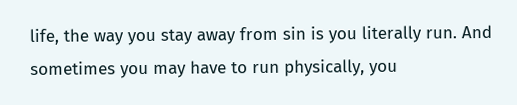life, the way you stay away from sin is you literally run. And sometimes you may have to run physically, you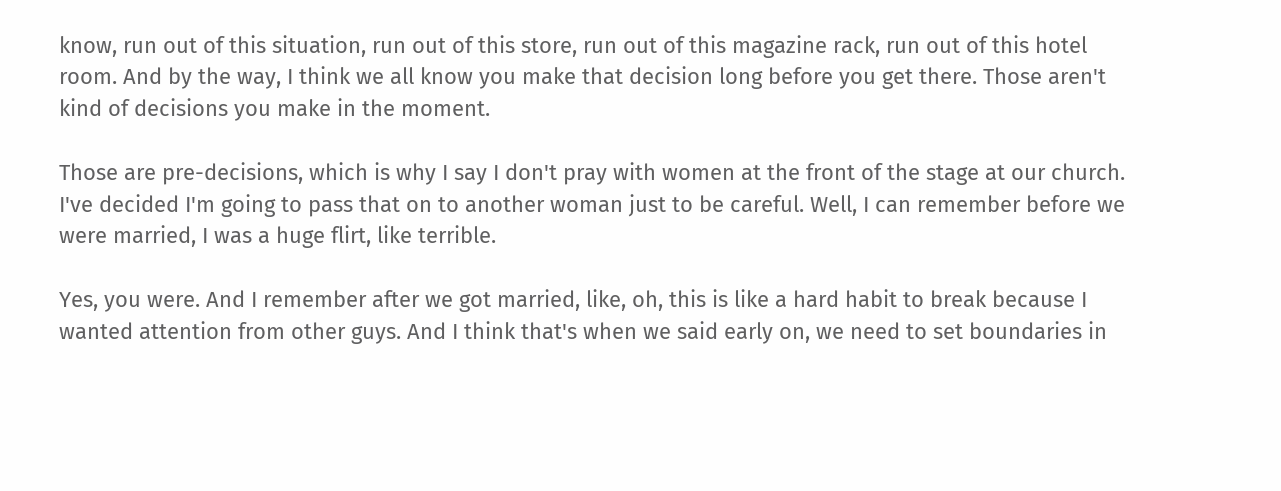know, run out of this situation, run out of this store, run out of this magazine rack, run out of this hotel room. And by the way, I think we all know you make that decision long before you get there. Those aren't kind of decisions you make in the moment.

Those are pre-decisions, which is why I say I don't pray with women at the front of the stage at our church. I've decided I'm going to pass that on to another woman just to be careful. Well, I can remember before we were married, I was a huge flirt, like terrible.

Yes, you were. And I remember after we got married, like, oh, this is like a hard habit to break because I wanted attention from other guys. And I think that's when we said early on, we need to set boundaries in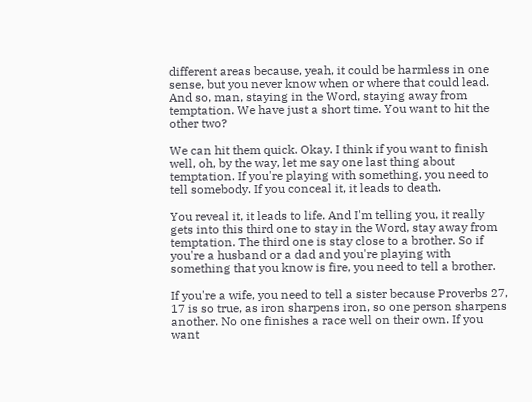different areas because, yeah, it could be harmless in one sense, but you never know when or where that could lead. And so, man, staying in the Word, staying away from temptation. We have just a short time. You want to hit the other two?

We can hit them quick. Okay. I think if you want to finish well, oh, by the way, let me say one last thing about temptation. If you're playing with something, you need to tell somebody. If you conceal it, it leads to death.

You reveal it, it leads to life. And I'm telling you, it really gets into this third one to stay in the Word, stay away from temptation. The third one is stay close to a brother. So if you're a husband or a dad and you're playing with something that you know is fire, you need to tell a brother.

If you're a wife, you need to tell a sister because Proverbs 27, 17 is so true, as iron sharpens iron, so one person sharpens another. No one finishes a race well on their own. If you want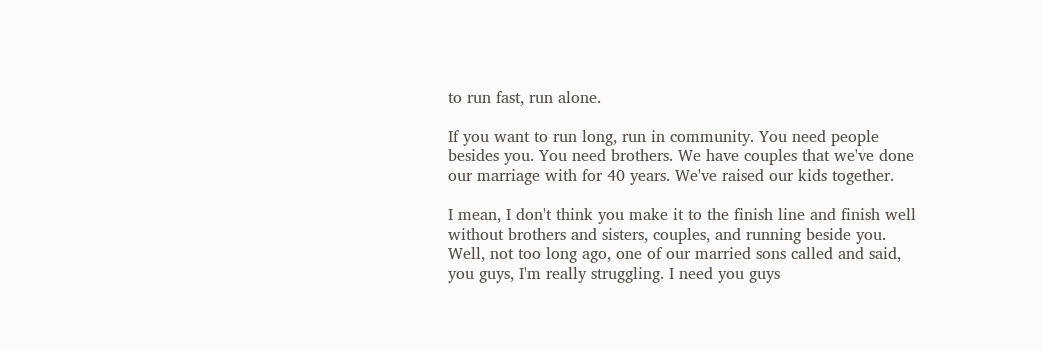to run fast, run alone.

If you want to run long, run in community. You need people besides you. You need brothers. We have couples that we've done our marriage with for 40 years. We've raised our kids together.

I mean, I don't think you make it to the finish line and finish well without brothers and sisters, couples, and running beside you. Well, not too long ago, one of our married sons called and said, you guys, I'm really struggling. I need you guys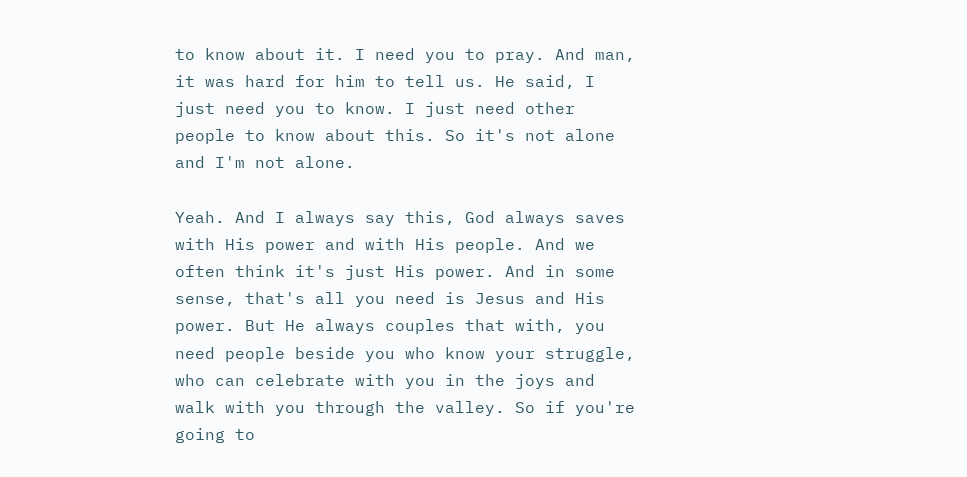to know about it. I need you to pray. And man, it was hard for him to tell us. He said, I just need you to know. I just need other people to know about this. So it's not alone and I'm not alone.

Yeah. And I always say this, God always saves with His power and with His people. And we often think it's just His power. And in some sense, that's all you need is Jesus and His power. But He always couples that with, you need people beside you who know your struggle, who can celebrate with you in the joys and walk with you through the valley. So if you're going to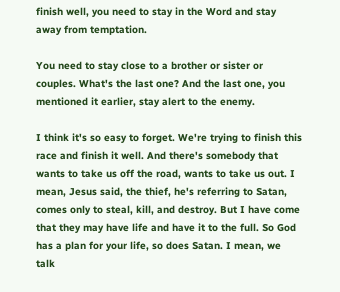finish well, you need to stay in the Word and stay away from temptation.

You need to stay close to a brother or sister or couples. What's the last one? And the last one, you mentioned it earlier, stay alert to the enemy.

I think it's so easy to forget. We're trying to finish this race and finish it well. And there's somebody that wants to take us off the road, wants to take us out. I mean, Jesus said, the thief, he's referring to Satan, comes only to steal, kill, and destroy. But I have come that they may have life and have it to the full. So God has a plan for your life, so does Satan. I mean, we talk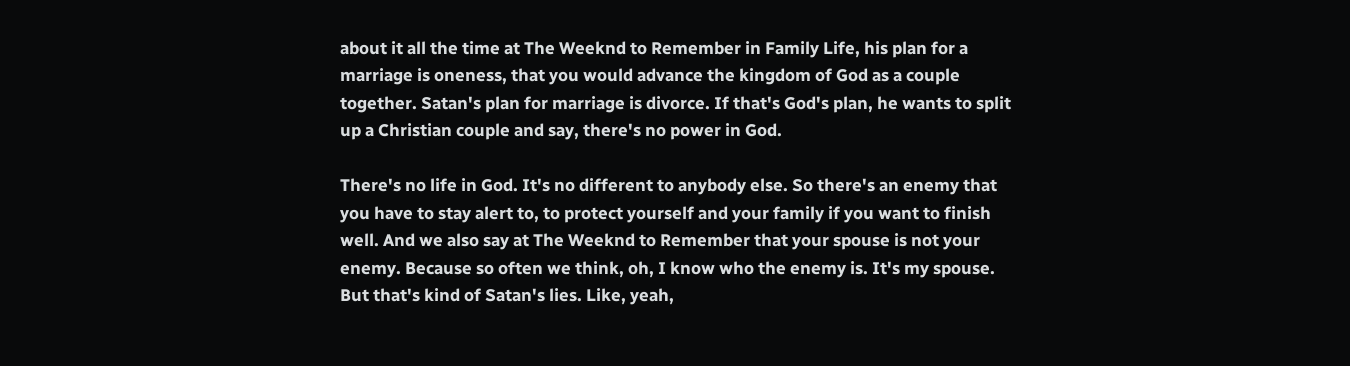about it all the time at The Weeknd to Remember in Family Life, his plan for a marriage is oneness, that you would advance the kingdom of God as a couple together. Satan's plan for marriage is divorce. If that's God's plan, he wants to split up a Christian couple and say, there's no power in God.

There's no life in God. It's no different to anybody else. So there's an enemy that you have to stay alert to, to protect yourself and your family if you want to finish well. And we also say at The Weeknd to Remember that your spouse is not your enemy. Because so often we think, oh, I know who the enemy is. It's my spouse. But that's kind of Satan's lies. Like, yeah,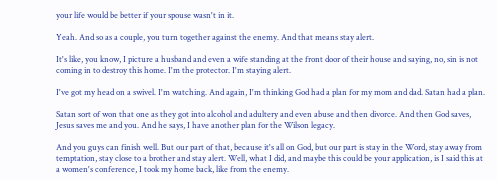your life would be better if your spouse wasn't in it.

Yeah. And so as a couple, you turn together against the enemy. And that means stay alert.

It's like, you know, I picture a husband and even a wife standing at the front door of their house and saying, no, sin is not coming in to destroy this home. I'm the protector. I'm staying alert.

I've got my head on a swivel. I'm watching. And again, I'm thinking God had a plan for my mom and dad. Satan had a plan.

Satan sort of won that one as they got into alcohol and adultery and even abuse and then divorce. And then God saves, Jesus saves me and you. And he says, I have another plan for the Wilson legacy.

And you guys can finish well. But our part of that, because it's all on God, but our part is stay in the Word, stay away from temptation, stay close to a brother and stay alert. Well, what I did, and maybe this could be your application, is I said this at a women's conference, I took my home back, like from the enemy.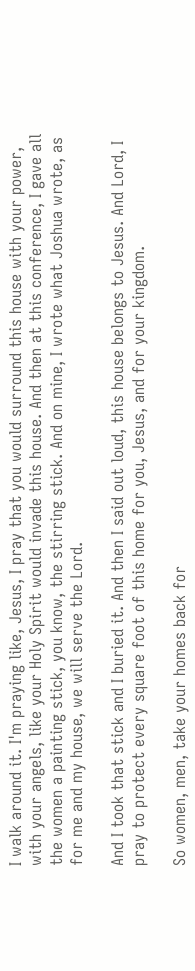I walk around it. I'm praying like, Jesus, I pray that you would surround this house with your power, with your angels, like your Holy Spirit would invade this house. And then at this conference, I gave all the women a painting stick, you know, the stirring stick. And on mine, I wrote what Joshua wrote, as for me and my house, we will serve the Lord.

And I took that stick and I buried it. And then I said out loud, this house belongs to Jesus. And Lord, I pray to protect every square foot of this home for you, Jesus, and for your kingdom.

So women, men, take your homes back for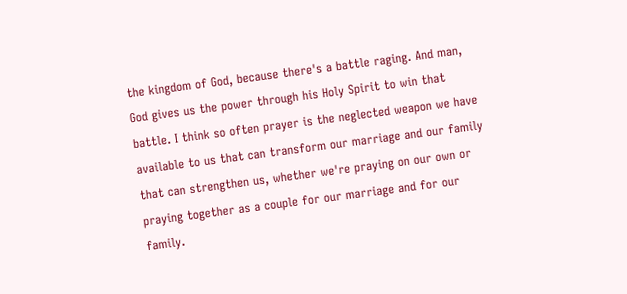the kingdom of God, because there's a battle raging. And man, God gives us the power through his Holy Spirit to win that battle. I think so often prayer is the neglected weapon we have available to us that can transform our marriage and our family that can strengthen us, whether we're praying on our own or praying together as a couple for our marriage and for our family.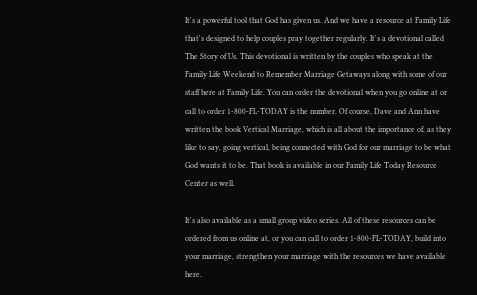It's a powerful tool that God has given us. And we have a resource at Family Life that's designed to help couples pray together regularly. It's a devotional called The Story of Us. This devotional is written by the couples who speak at the Family Life Weekend to Remember Marriage Getaways along with some of our staff here at Family Life. You can order the devotional when you go online at or call to order 1-800-FL-TODAY is the number. Of course, Dave and Ann have written the book Vertical Marriage, which is all about the importance of, as they like to say, going vertical, being connected with God for our marriage to be what God wants it to be. That book is available in our Family Life Today Resource Center as well.

It's also available as a small group video series. All of these resources can be ordered from us online at, or you can call to order 1-800-FL-TODAY, build into your marriage, strengthen your marriage with the resources we have available here.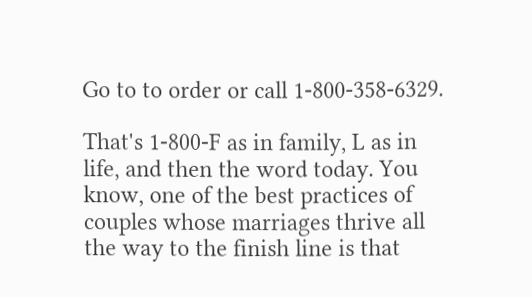Go to to order or call 1-800-358-6329.

That's 1-800-F as in family, L as in life, and then the word today. You know, one of the best practices of couples whose marriages thrive all the way to the finish line is that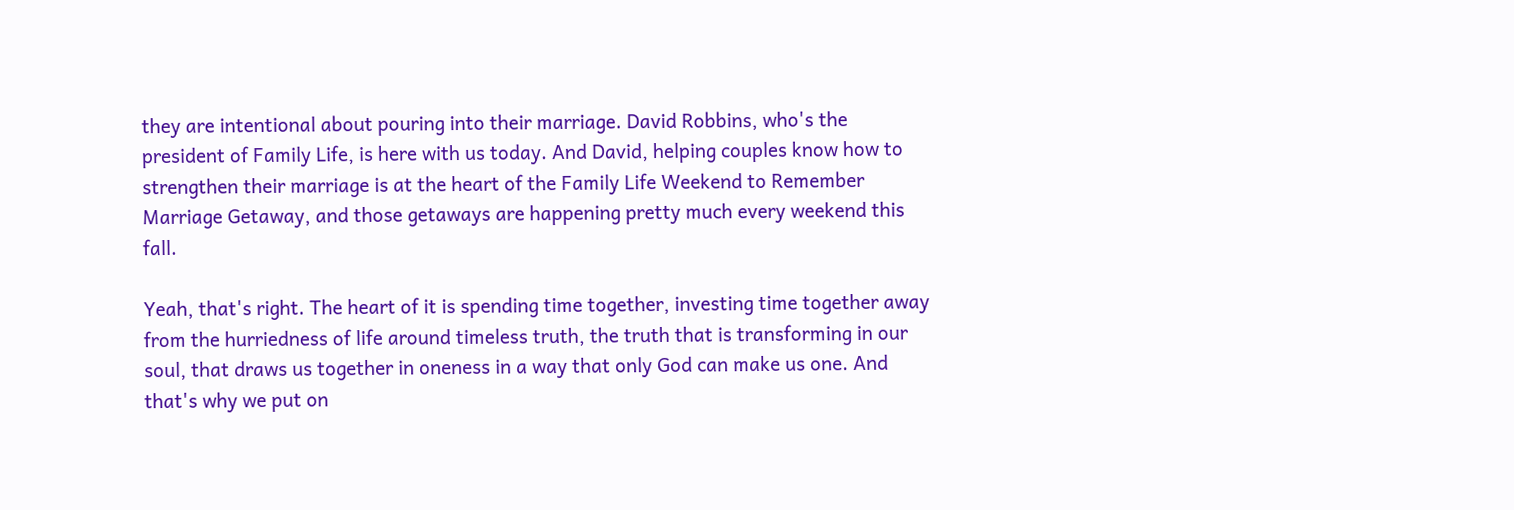they are intentional about pouring into their marriage. David Robbins, who's the president of Family Life, is here with us today. And David, helping couples know how to strengthen their marriage is at the heart of the Family Life Weekend to Remember Marriage Getaway, and those getaways are happening pretty much every weekend this fall.

Yeah, that's right. The heart of it is spending time together, investing time together away from the hurriedness of life around timeless truth, the truth that is transforming in our soul, that draws us together in oneness in a way that only God can make us one. And that's why we put on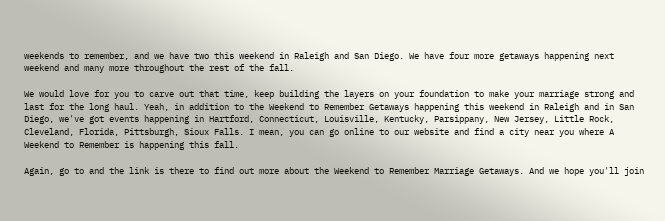weekends to remember, and we have two this weekend in Raleigh and San Diego. We have four more getaways happening next weekend and many more throughout the rest of the fall.

We would love for you to carve out that time, keep building the layers on your foundation to make your marriage strong and last for the long haul. Yeah, in addition to the Weekend to Remember Getaways happening this weekend in Raleigh and in San Diego, we've got events happening in Hartford, Connecticut, Louisville, Kentucky, Parsippany, New Jersey, Little Rock, Cleveland, Florida, Pittsburgh, Sioux Falls. I mean, you can go online to our website and find a city near you where A Weekend to Remember is happening this fall.

Again, go to and the link is there to find out more about the Weekend to Remember Marriage Getaways. And we hope you'll join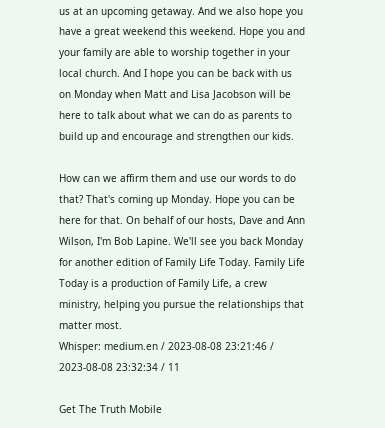us at an upcoming getaway. And we also hope you have a great weekend this weekend. Hope you and your family are able to worship together in your local church. And I hope you can be back with us on Monday when Matt and Lisa Jacobson will be here to talk about what we can do as parents to build up and encourage and strengthen our kids.

How can we affirm them and use our words to do that? That's coming up Monday. Hope you can be here for that. On behalf of our hosts, Dave and Ann Wilson, I'm Bob Lapine. We'll see you back Monday for another edition of Family Life Today. Family Life Today is a production of Family Life, a crew ministry, helping you pursue the relationships that matter most.
Whisper: medium.en / 2023-08-08 23:21:46 / 2023-08-08 23:32:34 / 11

Get The Truth Mobile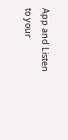App and Listen to your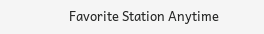Favorite Station Anytime